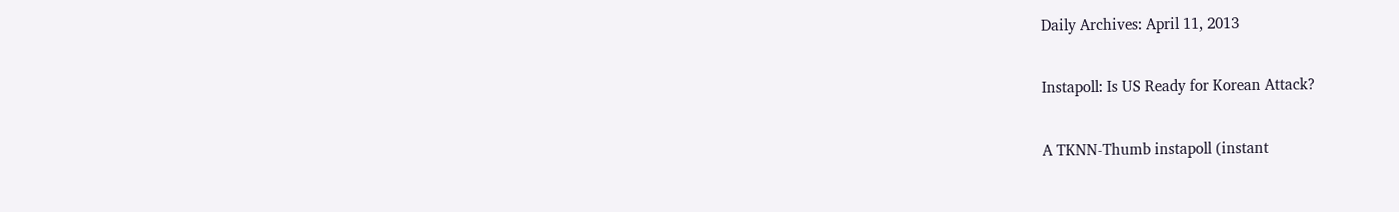Daily Archives: April 11, 2013

Instapoll: Is US Ready for Korean Attack?

A TKNN-Thumb instapoll (instant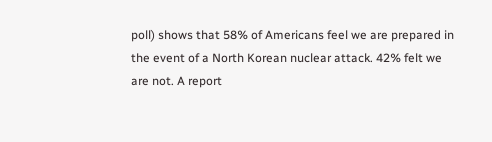poll) shows that 58% of Americans feel we are prepared in the event of a North Korean nuclear attack. 42% felt we are not. A report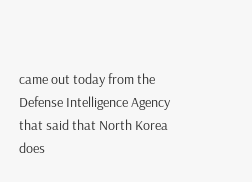came out today from the Defense Intelligence Agency that said that North Korea does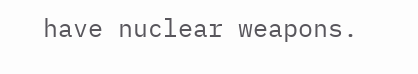have nuclear weapons.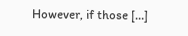However, if those […]